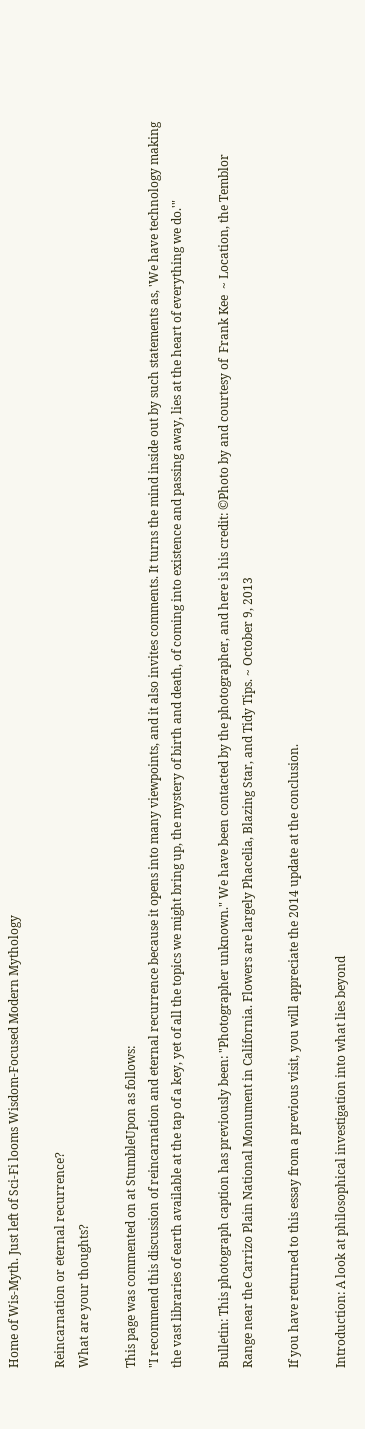Home of Wis-Myth. Just left of Sci-Fi looms Wisdom-Focused Modern Mythology

Reincarnation or eternal recurrence?
What are your thoughts?

This page was commented on at StumbleUpon as follows:
"I recommend this discussion of reincarnation and eternal recurrence because it opens into many viewpoints, and it also invites comments. It turns the mind inside out by such statements as, 'We have technology making the vast libraries of earth available at the tap of a key, yet of all the topics we might bring up, the mystery of birth and death, of coming into existence and passing away, lies at the heart of everything we do.'"

Bulletin: This photograph caption has previously been: "Photographer unknown." We have been contacted by the photographer, and here is his credit: ©Photo by and courtesy of  Frank Kee  ~ Location, the Temblor Range near the Carrizo Plain National Monument in California. Flowers are largely Phacelia, Blazing Star, and Tidy Tips. ~ October 9, 2013

If you have returned to this essay from a previous visit, you will appreciate the 2014 update at the conclusion.

Introduction: A look at philosophical investigation into what lies beyond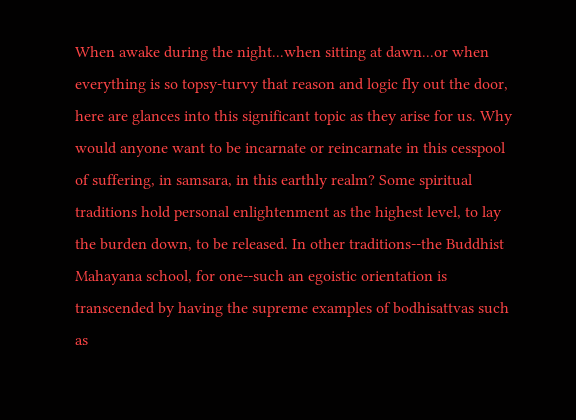When awake during the night...when sitting at dawn...or when everything is so topsy-turvy that reason and logic fly out the door, here are glances into this significant topic as they arise for us. Why would anyone want to be incarnate or reincarnate in this cesspool of suffering, in samsara, in this earthly realm? Some spiritual traditions hold personal enlightenment as the highest level, to lay the burden down, to be released. In other traditions--the Buddhist Mahayana school, for one--such an egoistic orientation is transcended by having the supreme examples of bodhisattvas such as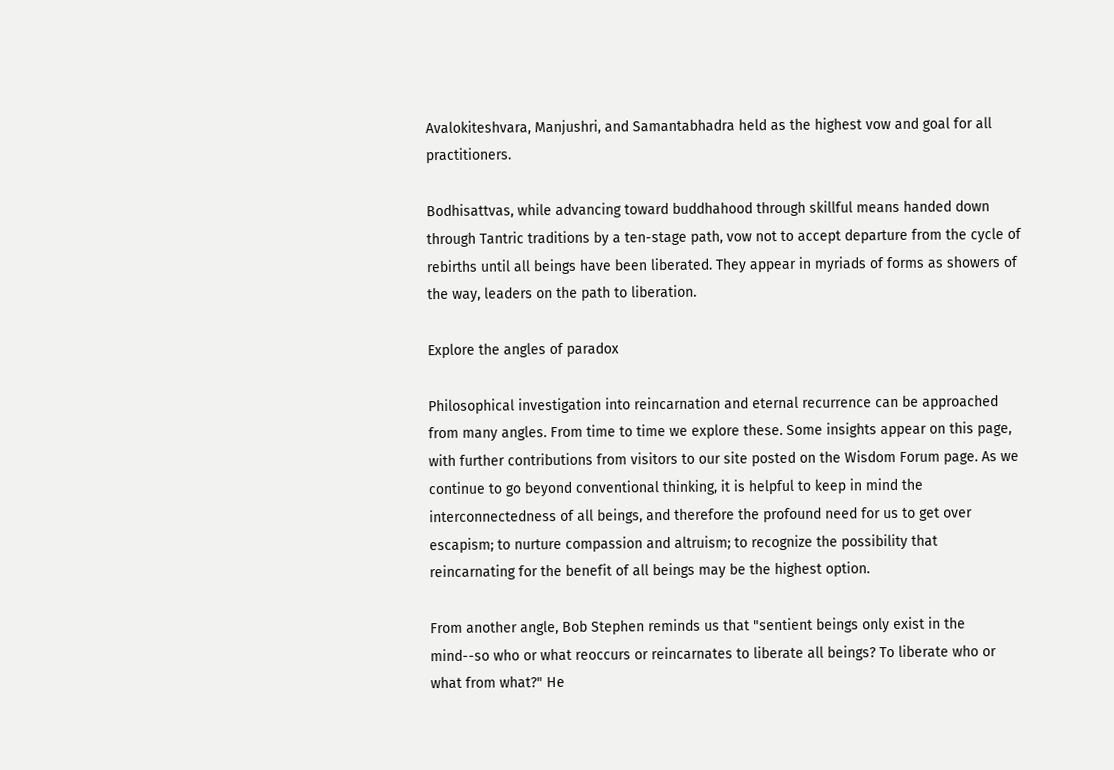Avalokiteshvara, Manjushri, and Samantabhadra held as the highest vow and goal for all practitioners.

Bodhisattvas, while advancing toward buddhahood through skillful means handed down through Tantric traditions by a ten-stage path, vow not to accept departure from the cycle of rebirths until all beings have been liberated. They appear in myriads of forms as showers of the way, leaders on the path to liberation.

Explore the angles of paradox

Philosophical investigation into reincarnation and eternal recurrence can be approached from many angles. From time to time we explore these. Some insights appear on this page, with further contributions from visitors to our site posted on the Wisdom Forum page. As we continue to go beyond conventional thinking, it is helpful to keep in mind the interconnectedness of all beings, and therefore the profound need for us to get over escapism; to nurture compassion and altruism; to recognize the possibility that reincarnating for the benefit of all beings may be the highest option.

From another angle, Bob Stephen reminds us that "sentient beings only exist in the mind--so who or what reoccurs or reincarnates to liberate all beings? To liberate who or what from what?" He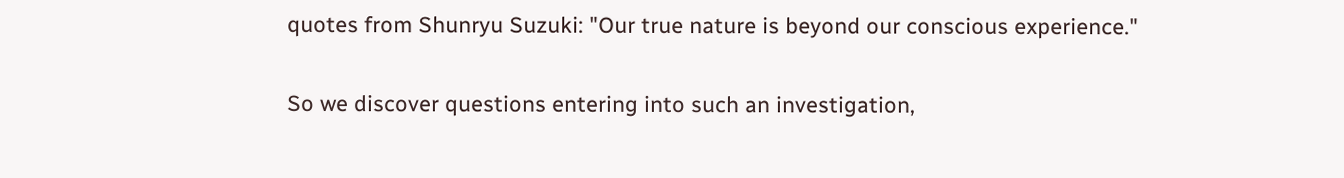quotes from Shunryu Suzuki: "Our true nature is beyond our conscious experience."

So we discover questions entering into such an investigation,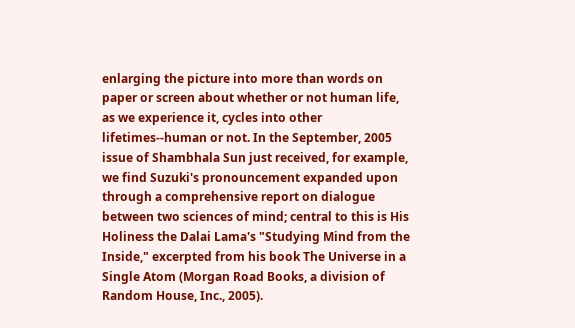enlarging the picture into more than words on paper or screen about whether or not human life, as we experience it, cycles into other lifetimes--human or not. In the September, 2005 issue of Shambhala Sun just received, for example, we find Suzuki's pronouncement expanded upon through a comprehensive report on dialogue between two sciences of mind; central to this is His Holiness the Dalai Lama's "Studying Mind from the Inside," excerpted from his book The Universe in a Single Atom (Morgan Road Books, a division of Random House, Inc., 2005).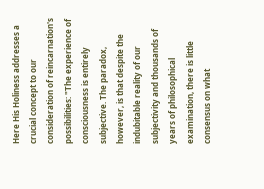Here His Holiness addresses a crucial concept to our consideration of reincarnation's possibilities: "The experience of consciousness is entirely subjective. The paradox, however, is that despite the indubitable reality of our subjectivity and thousands of years of philosophical examination, there is little consensus on what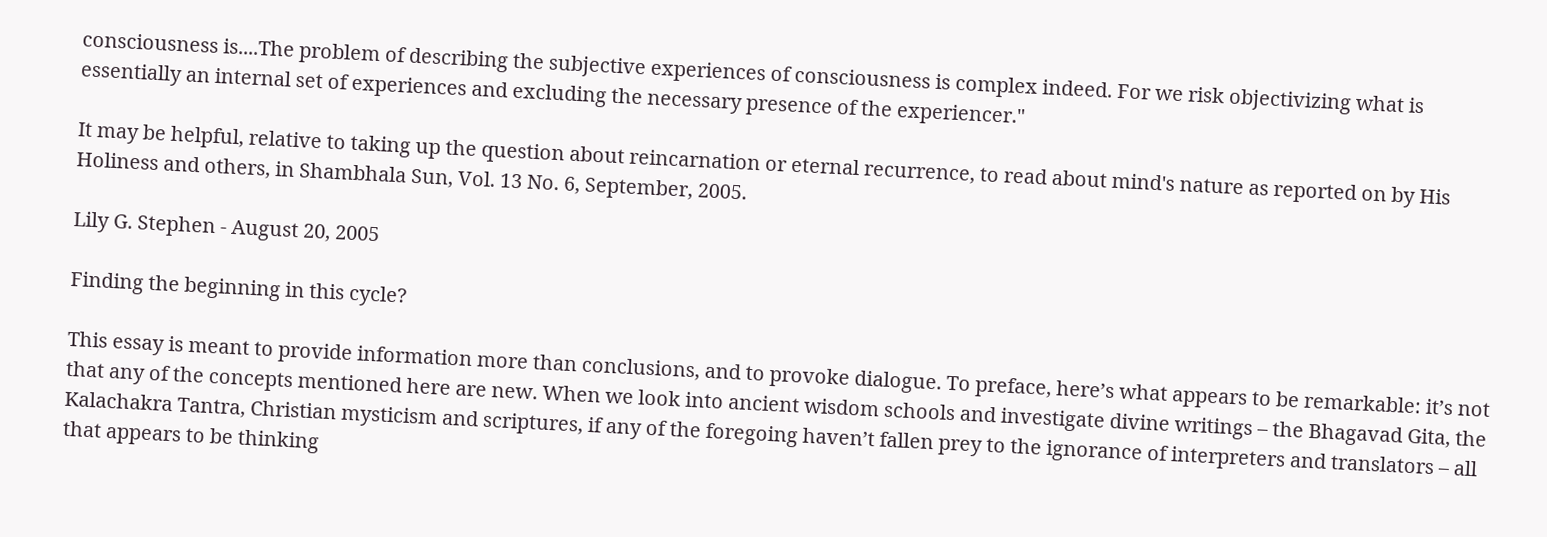consciousness is....The problem of describing the subjective experiences of consciousness is complex indeed. For we risk objectivizing what is essentially an internal set of experiences and excluding the necessary presence of the experiencer."

It may be helpful, relative to taking up the question about reincarnation or eternal recurrence, to read about mind's nature as reported on by His Holiness and others, in Shambhala Sun, Vol. 13 No. 6, September, 2005.

Lily G. Stephen - August 20, 2005

Finding the beginning in this cycle?

This essay is meant to provide information more than conclusions, and to provoke dialogue. To preface, here’s what appears to be remarkable: it’s not that any of the concepts mentioned here are new. When we look into ancient wisdom schools and investigate divine writings – the Bhagavad Gita, the Kalachakra Tantra, Christian mysticism and scriptures, if any of the foregoing haven’t fallen prey to the ignorance of interpreters and translators – all that appears to be thinking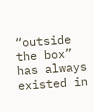“outside the box” has always existed in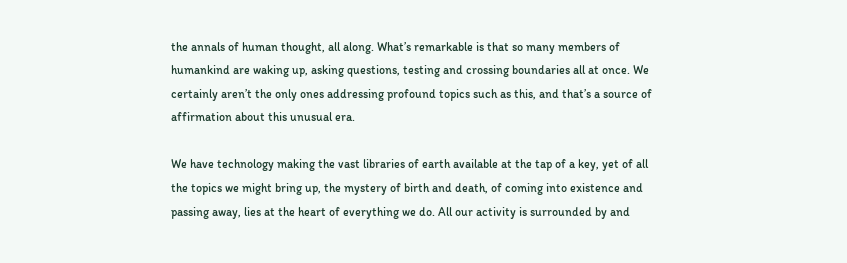the annals of human thought, all along. What’s remarkable is that so many members of humankind are waking up, asking questions, testing and crossing boundaries all at once. We certainly aren’t the only ones addressing profound topics such as this, and that’s a source of affirmation about this unusual era.

We have technology making the vast libraries of earth available at the tap of a key, yet of all the topics we might bring up, the mystery of birth and death, of coming into existence and passing away, lies at the heart of everything we do. All our activity is surrounded by and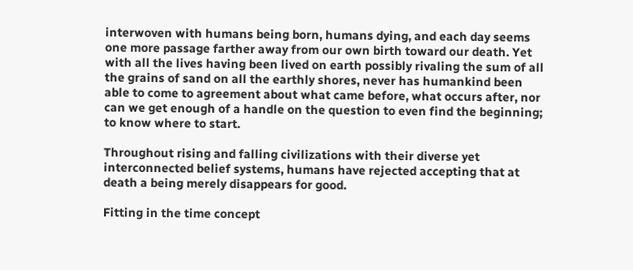interwoven with humans being born, humans dying, and each day seems one more passage farther away from our own birth toward our death. Yet with all the lives having been lived on earth possibly rivaling the sum of all the grains of sand on all the earthly shores, never has humankind been able to come to agreement about what came before, what occurs after, nor can we get enough of a handle on the question to even find the beginning; to know where to start.

Throughout rising and falling civilizations with their diverse yet interconnected belief systems, humans have rejected accepting that at death a being merely disappears for good.

Fitting in the time concept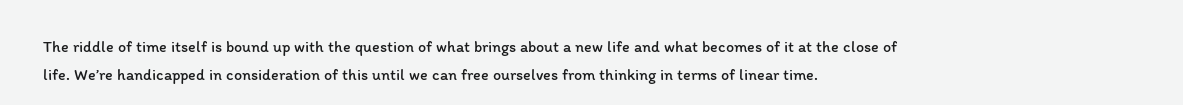The riddle of time itself is bound up with the question of what brings about a new life and what becomes of it at the close of life. We’re handicapped in consideration of this until we can free ourselves from thinking in terms of linear time.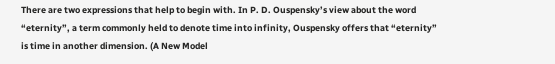There are two expressions that help to begin with. In P. D. Ouspensky’s view about the word “eternity”, a term commonly held to denote time into infinity, Ouspensky offers that “eternity” is time in another dimension. (A New Model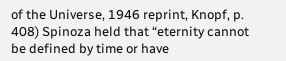of the Universe, 1946 reprint, Knopf, p. 408) Spinoza held that “eternity cannot be defined by time or have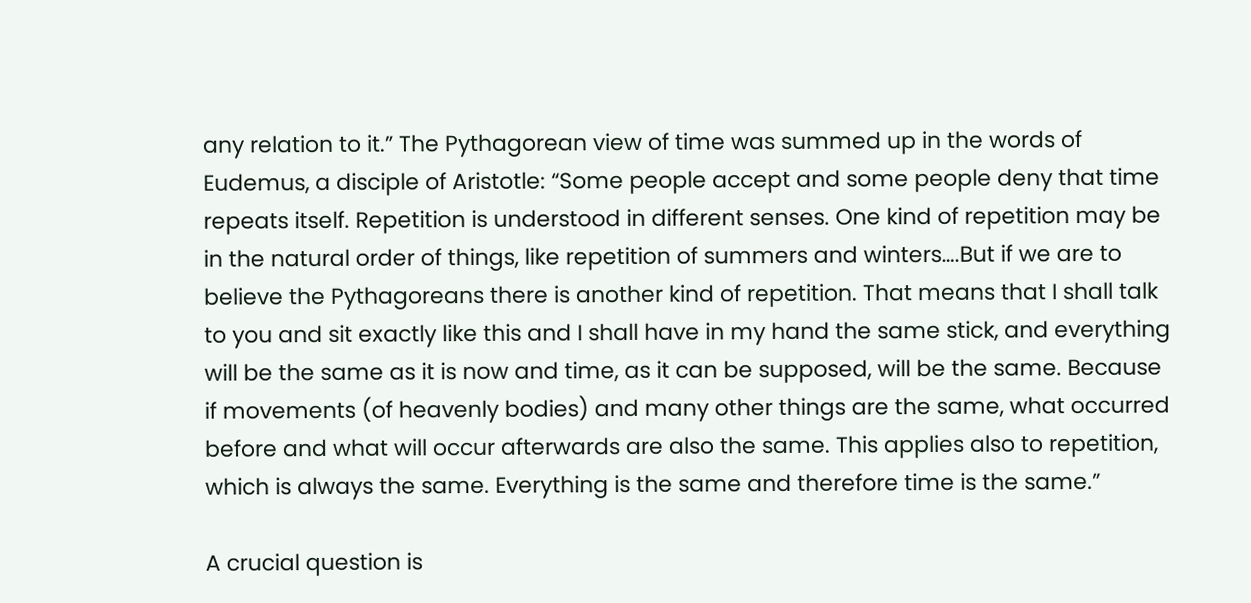any relation to it.” The Pythagorean view of time was summed up in the words of Eudemus, a disciple of Aristotle: “Some people accept and some people deny that time repeats itself. Repetition is understood in different senses. One kind of repetition may be in the natural order of things, like repetition of summers and winters….But if we are to believe the Pythagoreans there is another kind of repetition. That means that I shall talk to you and sit exactly like this and I shall have in my hand the same stick, and everything will be the same as it is now and time, as it can be supposed, will be the same. Because if movements (of heavenly bodies) and many other things are the same, what occurred before and what will occur afterwards are also the same. This applies also to repetition, which is always the same. Everything is the same and therefore time is the same.”

A crucial question is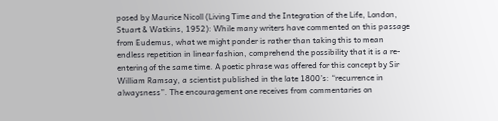posed by Maurice Nicoll (Living Time and the Integration of the Life, London, Stuart & Watkins, 1952): While many writers have commented on this passage from Eudemus, what we might ponder is rather than taking this to mean endless repetition in linear fashion, comprehend the possibility that it is a re-entering of the same time. A poetic phrase was offered for this concept by Sir William Ramsay, a scientist published in the late 1800’s: “recurrence in alwaysness”. The encouragement one receives from commentaries on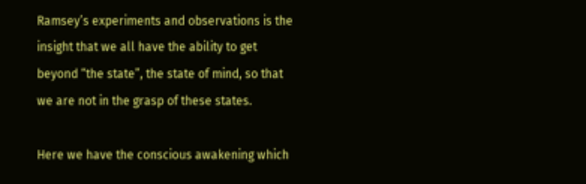Ramsey’s experiments and observations is the insight that we all have the ability to get beyond “the state”, the state of mind, so that we are not in the grasp of these states.

Here we have the conscious awakening which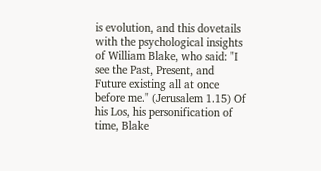is evolution, and this dovetails with the psychological insights of William Blake, who said: "I see the Past, Present, and Future existing all at once before me." (Jerusalem 1.15) Of his Los, his personification of time, Blake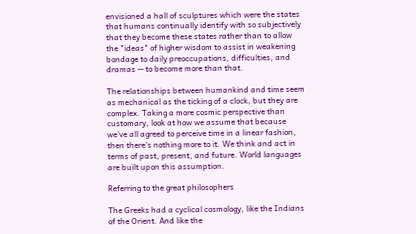envisioned a hall of sculptures which were the states that humans continually identify with so subjectively that they become these states rather than to allow the "ideas" of higher wisdom to assist in weakening bondage to daily preoccupations, difficulties, and dramas -- to become more than that.

The relationships between humankind and time seem as mechanical as the ticking of a clock, but they are complex. Taking a more cosmic perspective than customary, look at how we assume that because we’ve all agreed to perceive time in a linear fashion, then there’s nothing more to it. We think and act in terms of past, present, and future. World languages are built upon this assumption.

Referring to the great philosophers

The Greeks had a cyclical cosmology, like the Indians of the Orient. And like the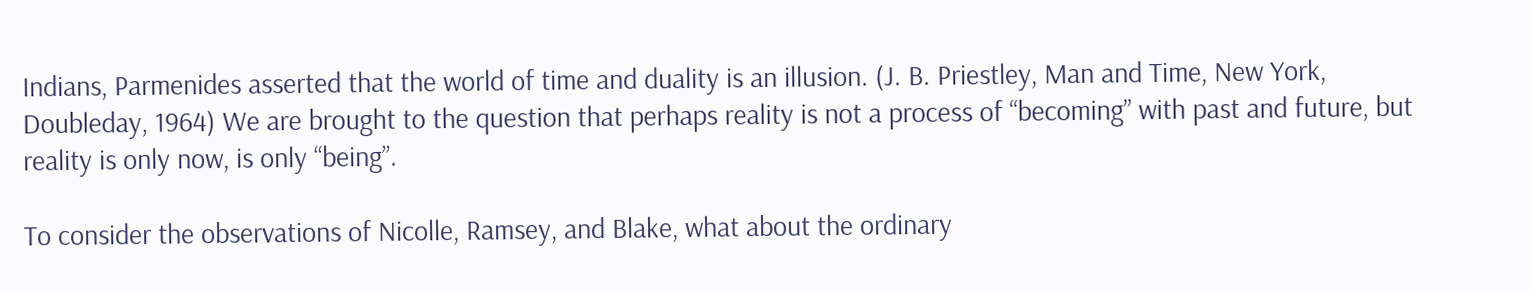Indians, Parmenides asserted that the world of time and duality is an illusion. (J. B. Priestley, Man and Time, New York, Doubleday, 1964) We are brought to the question that perhaps reality is not a process of “becoming” with past and future, but reality is only now, is only “being”.

To consider the observations of Nicolle, Ramsey, and Blake, what about the ordinary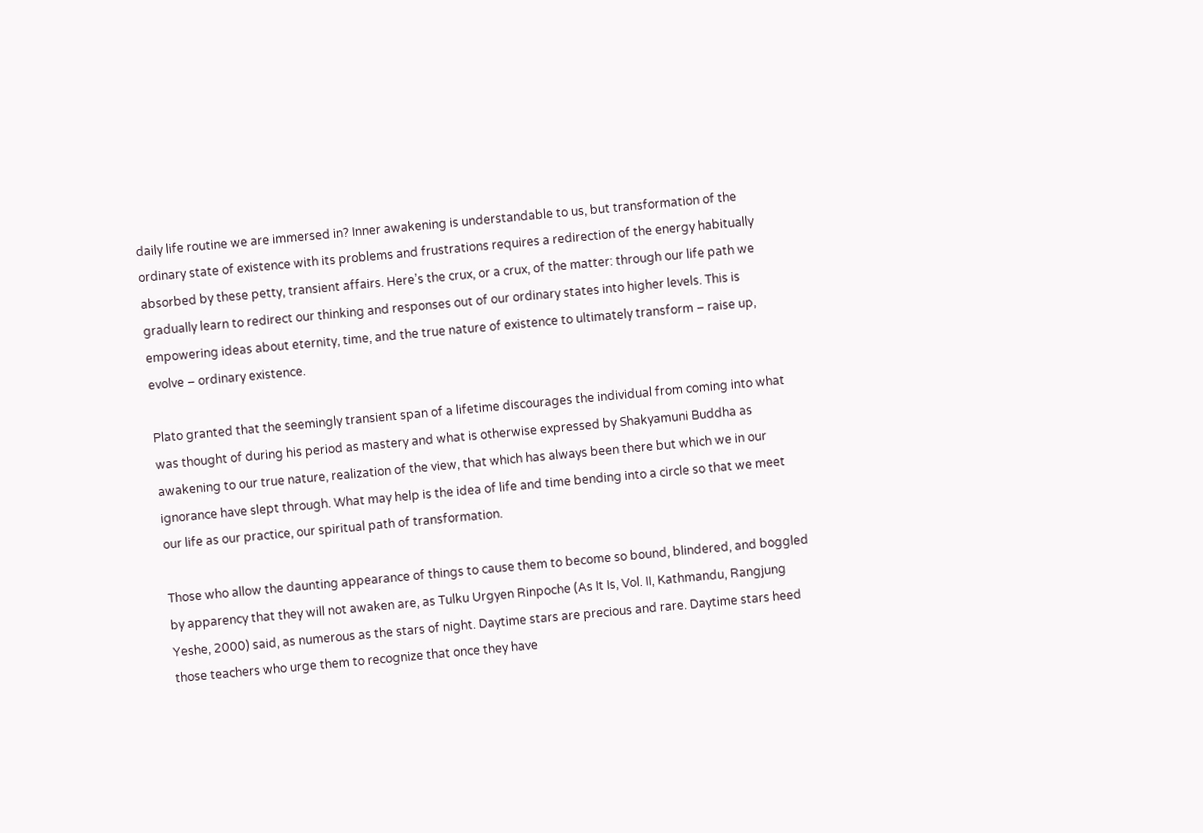daily life routine we are immersed in? Inner awakening is understandable to us, but transformation of the ordinary state of existence with its problems and frustrations requires a redirection of the energy habitually absorbed by these petty, transient affairs. Here’s the crux, or a crux, of the matter: through our life path we gradually learn to redirect our thinking and responses out of our ordinary states into higher levels. This is empowering ideas about eternity, time, and the true nature of existence to ultimately transform – raise up, evolve – ordinary existence.

Plato granted that the seemingly transient span of a lifetime discourages the individual from coming into what was thought of during his period as mastery and what is otherwise expressed by Shakyamuni Buddha as awakening to our true nature, realization of the view, that which has always been there but which we in our ignorance have slept through. What may help is the idea of life and time bending into a circle so that we meet our life as our practice, our spiritual path of transformation.

Those who allow the daunting appearance of things to cause them to become so bound, blindered, and boggled by apparency that they will not awaken are, as Tulku Urgyen Rinpoche (As It Is, Vol. II, Kathmandu, Rangjung Yeshe, 2000) said, as numerous as the stars of night. Daytime stars are precious and rare. Daytime stars heed those teachers who urge them to recognize that once they have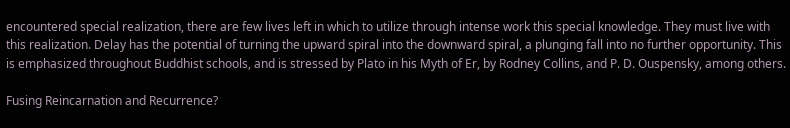encountered special realization, there are few lives left in which to utilize through intense work this special knowledge. They must live with this realization. Delay has the potential of turning the upward spiral into the downward spiral, a plunging fall into no further opportunity. This is emphasized throughout Buddhist schools, and is stressed by Plato in his Myth of Er, by Rodney Collins, and P. D. Ouspensky, among others.

Fusing Reincarnation and Recurrence?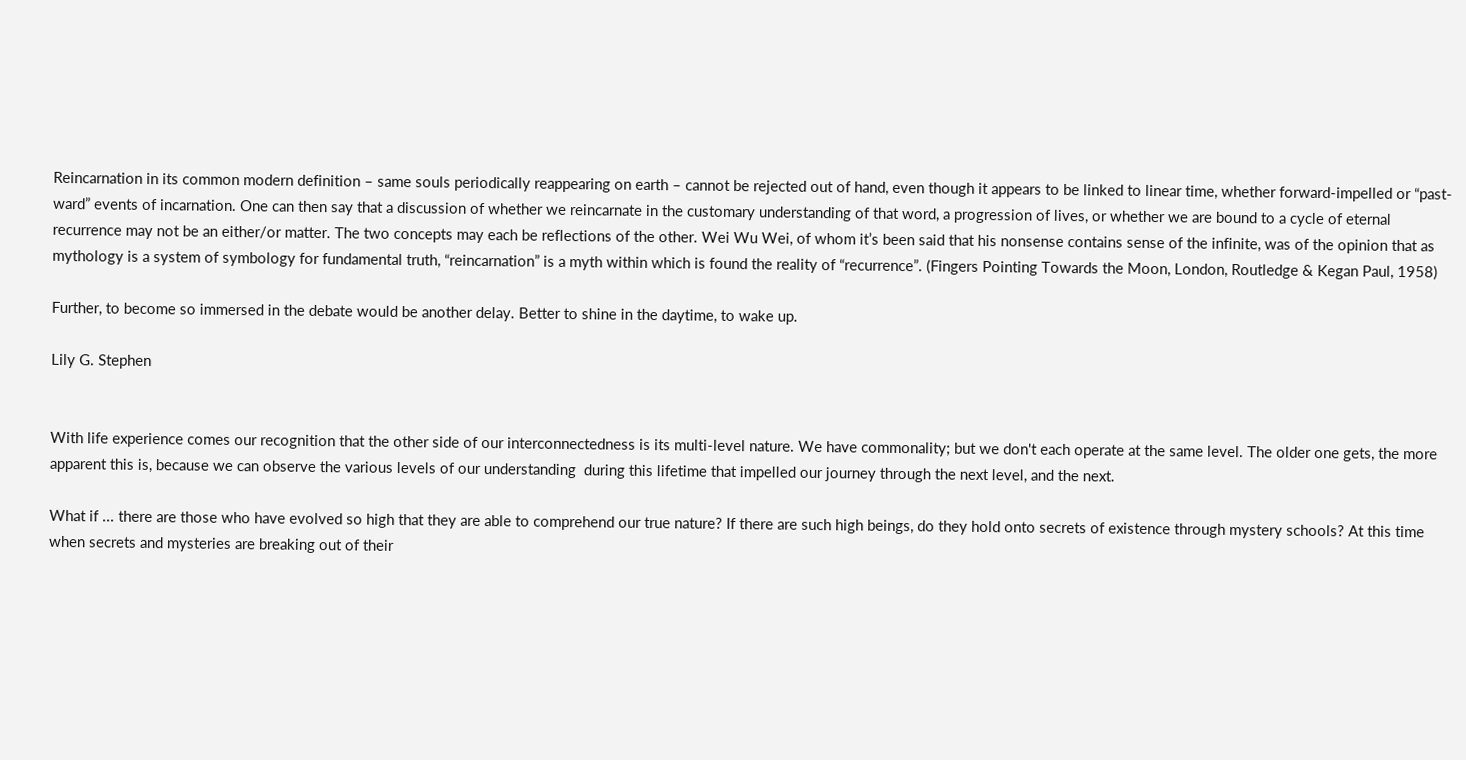Reincarnation in its common modern definition – same souls periodically reappearing on earth – cannot be rejected out of hand, even though it appears to be linked to linear time, whether forward-impelled or “past-ward” events of incarnation. One can then say that a discussion of whether we reincarnate in the customary understanding of that word, a progression of lives, or whether we are bound to a cycle of eternal recurrence may not be an either/or matter. The two concepts may each be reflections of the other. Wei Wu Wei, of whom it’s been said that his nonsense contains sense of the infinite, was of the opinion that as mythology is a system of symbology for fundamental truth, “reincarnation” is a myth within which is found the reality of “recurrence”. (Fingers Pointing Towards the Moon, London, Routledge & Kegan Paul, 1958)

Further, to become so immersed in the debate would be another delay. Better to shine in the daytime, to wake up.

Lily G. Stephen


With life experience comes our recognition that the other side of our interconnectedness is its multi-level nature. We have commonality; but we don't each operate at the same level. The older one gets, the more apparent this is, because we can observe the various levels of our understanding  during this lifetime that impelled our journey through the next level, and the next.

What if ... there are those who have evolved so high that they are able to comprehend our true nature? If there are such high beings, do they hold onto secrets of existence through mystery schools? At this time when secrets and mysteries are breaking out of their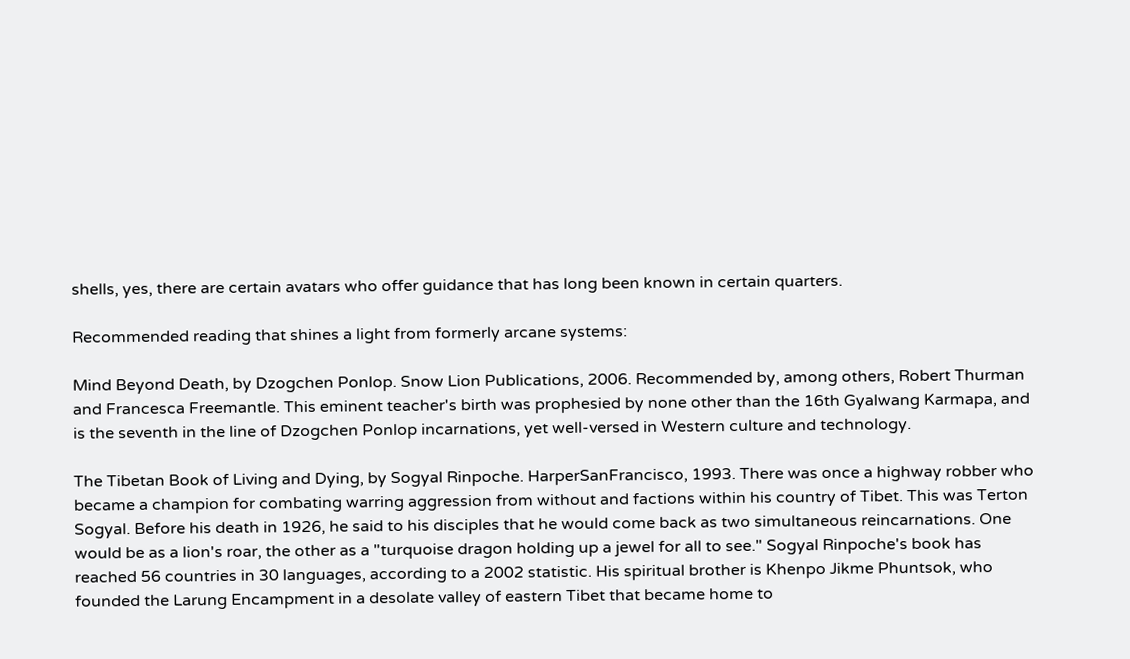shells, yes, there are certain avatars who offer guidance that has long been known in certain quarters.

Recommended reading that shines a light from formerly arcane systems:

Mind Beyond Death, by Dzogchen Ponlop. Snow Lion Publications, 2006. Recommended by, among others, Robert Thurman and Francesca Freemantle. This eminent teacher's birth was prophesied by none other than the 16th Gyalwang Karmapa, and is the seventh in the line of Dzogchen Ponlop incarnations, yet well-versed in Western culture and technology.

The Tibetan Book of Living and Dying, by Sogyal Rinpoche. HarperSanFrancisco, 1993. There was once a highway robber who became a champion for combating warring aggression from without and factions within his country of Tibet. This was Terton Sogyal. Before his death in 1926, he said to his disciples that he would come back as two simultaneous reincarnations. One would be as a lion's roar, the other as a "turquoise dragon holding up a jewel for all to see." Sogyal Rinpoche's book has reached 56 countries in 30 languages, according to a 2002 statistic. His spiritual brother is Khenpo Jikme Phuntsok, who founded the Larung Encampment in a desolate valley of eastern Tibet that became home to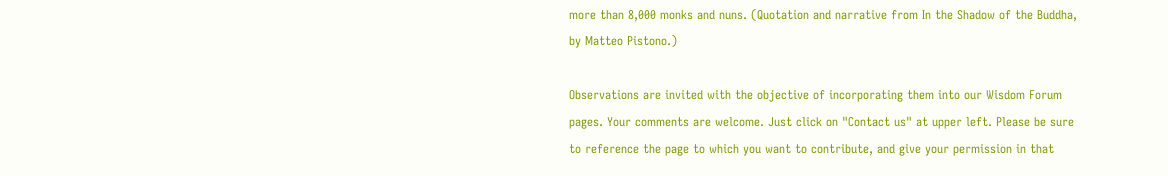more than 8,000 monks and nuns. (Quotation and narrative from In the Shadow of the Buddha, by Matteo Pistono.)

Observations are invited with the objective of incorporating them into our Wisdom Forum pages. Your comments are welcome. Just click on "Contact us" at upper left. Please be sure to reference the page to which you want to contribute, and give your permission in that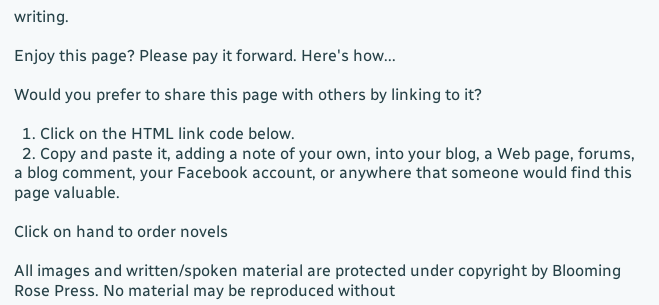writing.

Enjoy this page? Please pay it forward. Here's how...

Would you prefer to share this page with others by linking to it?

  1. Click on the HTML link code below.
  2. Copy and paste it, adding a note of your own, into your blog, a Web page, forums, a blog comment, your Facebook account, or anywhere that someone would find this page valuable.

Click on hand to order novels

All images and written/spoken material are protected under copyright by Blooming Rose Press. No material may be reproduced without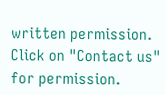written permission.
Click on "Contact us" for permission.